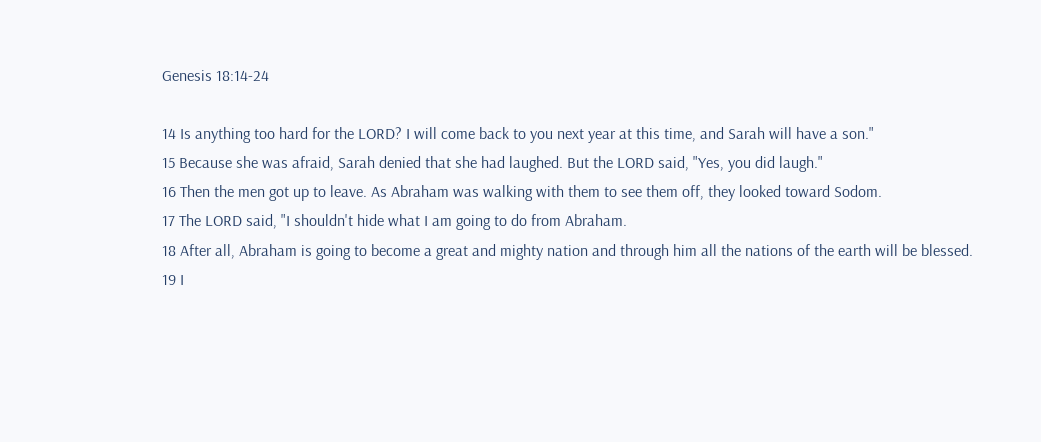Genesis 18:14-24

14 Is anything too hard for the LORD? I will come back to you next year at this time, and Sarah will have a son."
15 Because she was afraid, Sarah denied that she had laughed. But the LORD said, "Yes, you did laugh."
16 Then the men got up to leave. As Abraham was walking with them to see them off, they looked toward Sodom.
17 The LORD said, "I shouldn't hide what I am going to do from Abraham.
18 After all, Abraham is going to become a great and mighty nation and through him all the nations of the earth will be blessed.
19 I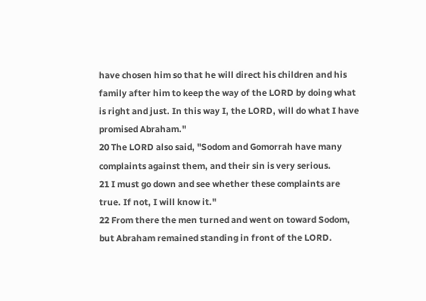have chosen him so that he will direct his children and his family after him to keep the way of the LORD by doing what is right and just. In this way I, the LORD, will do what I have promised Abraham."
20 The LORD also said, "Sodom and Gomorrah have many complaints against them, and their sin is very serious.
21 I must go down and see whether these complaints are true. If not, I will know it."
22 From there the men turned and went on toward Sodom, but Abraham remained standing in front of the LORD.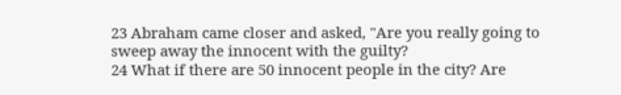23 Abraham came closer and asked, "Are you really going to sweep away the innocent with the guilty?
24 What if there are 50 innocent people in the city? Are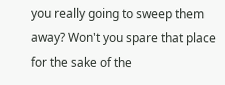you really going to sweep them away? Won't you spare that place for the sake of the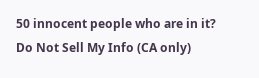50 innocent people who are in it?
Do Not Sell My Info (CA only)